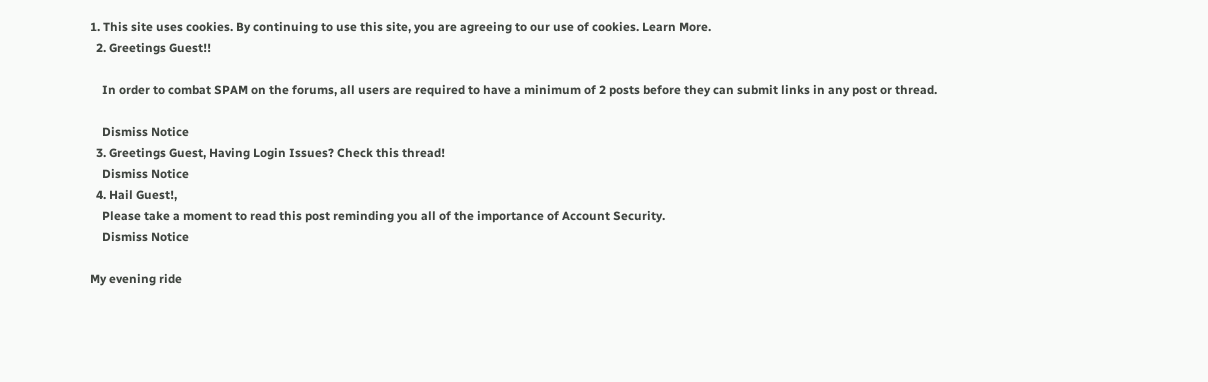1. This site uses cookies. By continuing to use this site, you are agreeing to our use of cookies. Learn More.
  2. Greetings Guest!!

    In order to combat SPAM on the forums, all users are required to have a minimum of 2 posts before they can submit links in any post or thread.

    Dismiss Notice
  3. Greetings Guest, Having Login Issues? Check this thread!
    Dismiss Notice
  4. Hail Guest!,
    Please take a moment to read this post reminding you all of the importance of Account Security.
    Dismiss Notice

My evening ride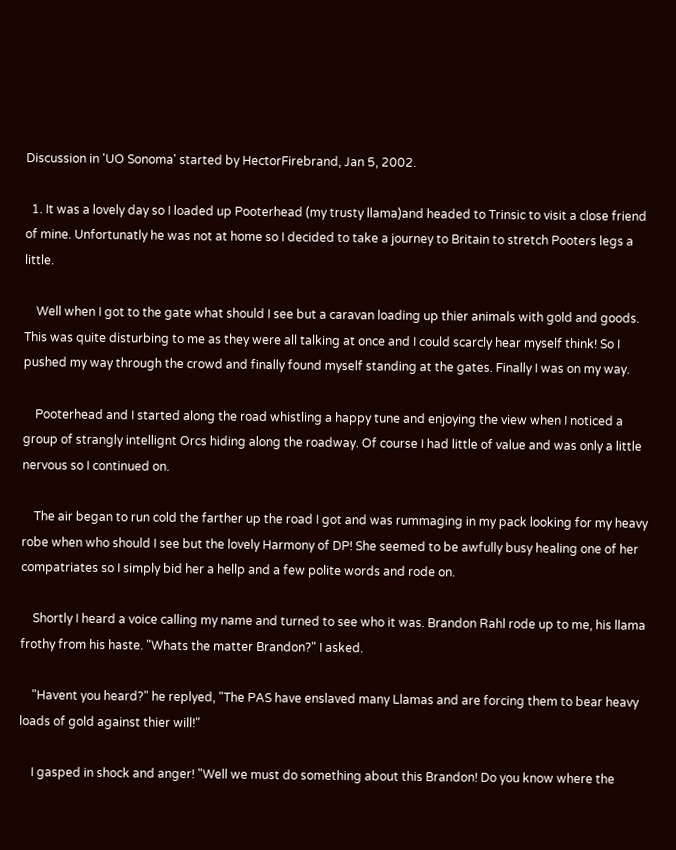Discussion in 'UO Sonoma' started by HectorFirebrand, Jan 5, 2002.

  1. It was a lovely day so I loaded up Pooterhead (my trusty llama)and headed to Trinsic to visit a close friend of mine. Unfortunatly he was not at home so I decided to take a journey to Britain to stretch Pooters legs a little.

    Well when I got to the gate what should I see but a caravan loading up thier animals with gold and goods. This was quite disturbing to me as they were all talking at once and I could scarcly hear myself think! So I pushed my way through the crowd and finally found myself standing at the gates. Finally I was on my way.

    Pooterhead and I started along the road whistling a happy tune and enjoying the view when I noticed a group of strangly intellignt Orcs hiding along the roadway. Of course I had little of value and was only a little nervous so I continued on.

    The air began to run cold the farther up the road I got and was rummaging in my pack looking for my heavy robe when who should I see but the lovely Harmony of DP! She seemed to be awfully busy healing one of her compatriates so I simply bid her a hellp and a few polite words and rode on.

    Shortly I heard a voice calling my name and turned to see who it was. Brandon Rahl rode up to me, his llama frothy from his haste. "Whats the matter Brandon?" I asked.

    "Havent you heard?" he replyed, "The PAS have enslaved many Llamas and are forcing them to bear heavy loads of gold against thier will!"

    I gasped in shock and anger! "Well we must do something about this Brandon! Do you know where the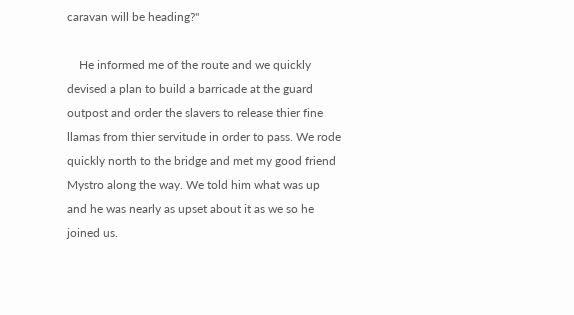caravan will be heading?"

    He informed me of the route and we quickly devised a plan to build a barricade at the guard outpost and order the slavers to release thier fine llamas from thier servitude in order to pass. We rode quickly north to the bridge and met my good friend Mystro along the way. We told him what was up and he was nearly as upset about it as we so he joined us.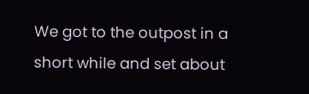We got to the outpost in a short while and set about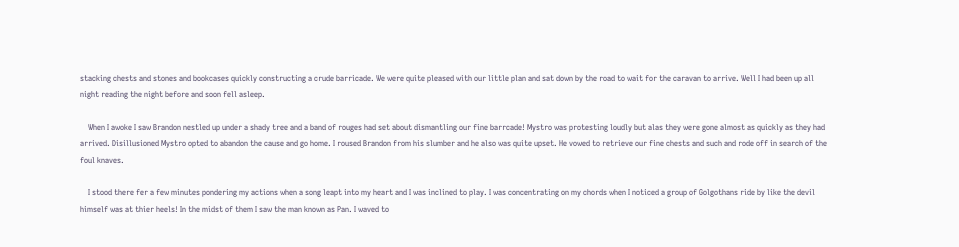stacking chests and stones and bookcases quickly constructing a crude barricade. We were quite pleased with our little plan and sat down by the road to wait for the caravan to arrive. Well I had been up all night reading the night before and soon fell asleep.

    When I awoke I saw Brandon nestled up under a shady tree and a band of rouges had set about dismantling our fine barrcade! Mystro was protesting loudly but alas they were gone almost as quickly as they had arrived. Disillusioned Mystro opted to abandon the cause and go home. I roused Brandon from his slumber and he also was quite upset. He vowed to retrieve our fine chests and such and rode off in search of the foul knaves.

    I stood there fer a few minutes pondering my actions when a song leapt into my heart and I was inclined to play. I was concentrating on my chords when I noticed a group of Golgothans ride by like the devil himself was at thier heels! In the midst of them I saw the man known as Pan. I waved to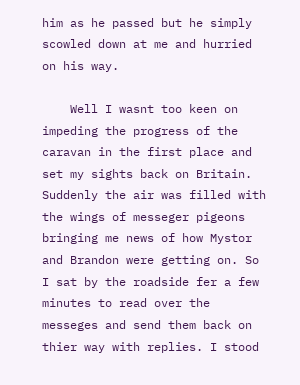him as he passed but he simply scowled down at me and hurried on his way.

    Well I wasnt too keen on impeding the progress of the caravan in the first place and set my sights back on Britain. Suddenly the air was filled with the wings of messeger pigeons bringing me news of how Mystor and Brandon were getting on. So I sat by the roadside fer a few minutes to read over the messeges and send them back on thier way with replies. I stood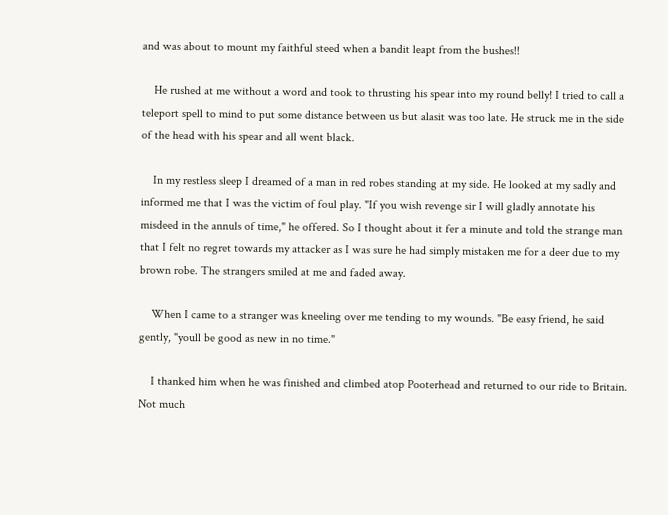and was about to mount my faithful steed when a bandit leapt from the bushes!!

    He rushed at me without a word and took to thrusting his spear into my round belly! I tried to call a teleport spell to mind to put some distance between us but alasit was too late. He struck me in the side of the head with his spear and all went black.

    In my restless sleep I dreamed of a man in red robes standing at my side. He looked at my sadly and informed me that I was the victim of foul play. "If you wish revenge sir I will gladly annotate his misdeed in the annuls of time," he offered. So I thought about it fer a minute and told the strange man that I felt no regret towards my attacker as I was sure he had simply mistaken me for a deer due to my brown robe. The strangers smiled at me and faded away.

    When I came to a stranger was kneeling over me tending to my wounds. "Be easy friend, he said gently, "youll be good as new in no time."

    I thanked him when he was finished and climbed atop Pooterhead and returned to our ride to Britain. Not much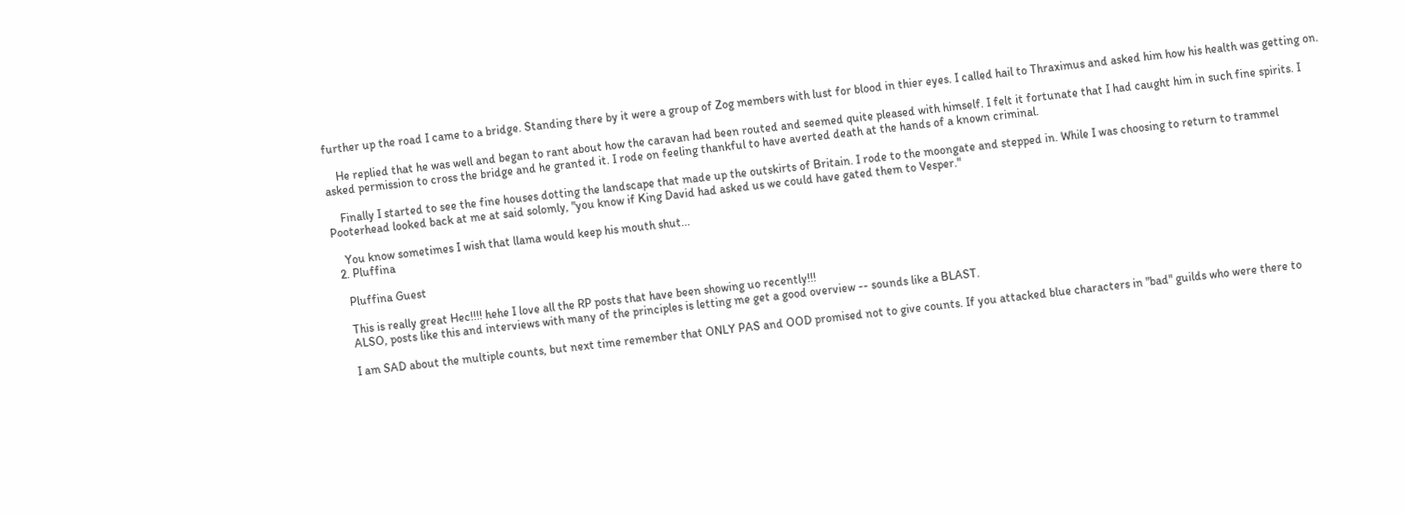further up the road I came to a bridge. Standing there by it were a group of Zog members with lust for blood in thier eyes. I called hail to Thraximus and asked him how his health was getting on.

    He replied that he was well and began to rant about how the caravan had been routed and seemed quite pleased with himself. I felt it fortunate that I had caught him in such fine spirits. I asked permission to cross the bridge and he granted it. I rode on feeling thankful to have averted death at the hands of a known criminal.

    Finally I started to see the fine houses dotting the landscape that made up the outskirts of Britain. I rode to the moongate and stepped in. While I was choosing to return to trammel Pooterhead looked back at me at said solomly, "you know if King David had asked us we could have gated them to Vesper."

    You know sometimes I wish that llama would keep his mouth shut...
  2. Pluffina

    Pluffina Guest

    This is really great Hec!!!! hehe I love all the RP posts that have been showing uo recently!!!
    ALSO, posts like this and interviews with many of the principles is letting me get a good overview -- sounds like a BLAST.

    I am SAD about the multiple counts, but next time remember that ONLY PAS and OOD promised not to give counts. If you attacked blue characters in "bad" guilds who were there to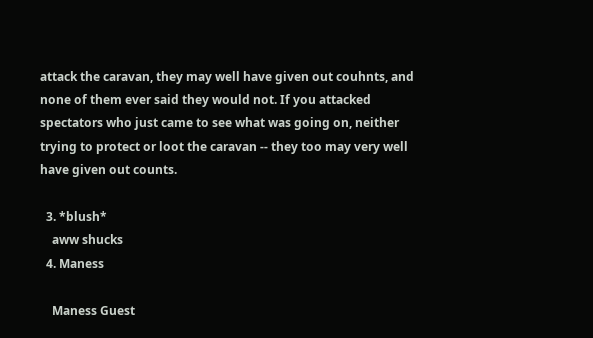attack the caravan, they may well have given out couhnts, and none of them ever said they would not. If you attacked spectators who just came to see what was going on, neither trying to protect or loot the caravan -- they too may very well have given out counts.

  3. *blush*
    aww shucks
  4. Maness

    Maness Guest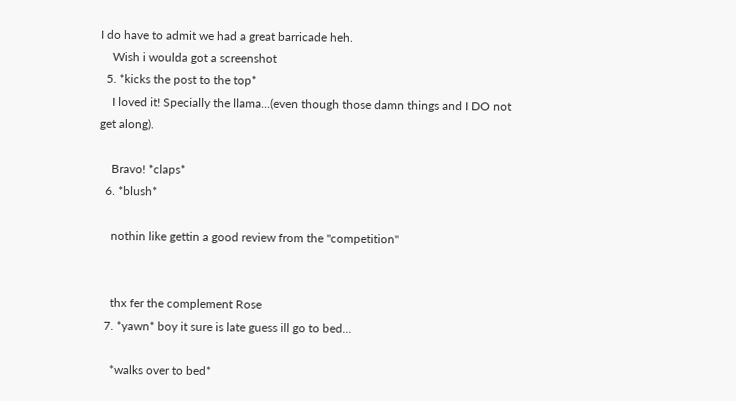I do have to admit we had a great barricade heh.
    Wish i woulda got a screenshot
  5. *kicks the post to the top*
    I loved it! Specially the llama...(even though those damn things and I DO not get along).

    Bravo! *claps*
  6. *blush*

    nothin like gettin a good review from the "competition"


    thx fer the complement Rose
  7. *yawn* boy it sure is late guess ill go to bed...

    *walks over to bed*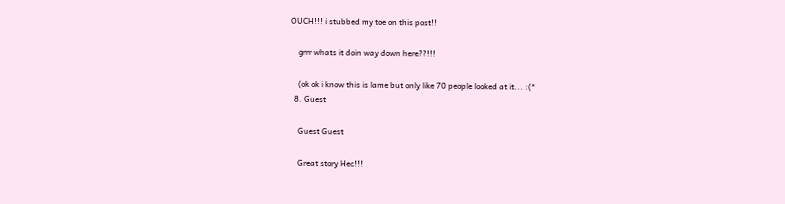OUCH!!! i stubbed my toe on this post!!

    grrr whats it doin way down here??!!!

    (ok ok i know this is lame but only like 70 people looked at it... :(*
  8. Guest

    Guest Guest

    Great story Hec!!!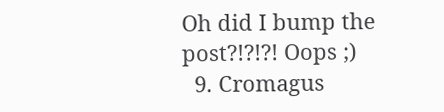Oh did I bump the post?!?!?! Oops ;)
  9. Cromagus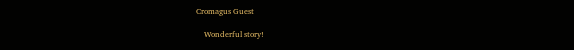Cromagus Guest

    Wonderful story!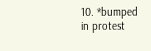10. *bumped in protest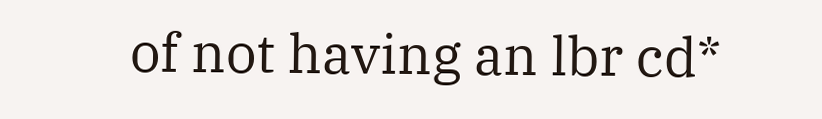of not having an lbr cd*